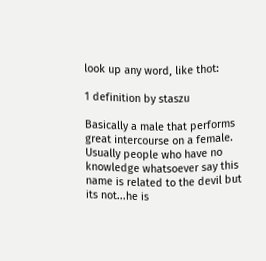look up any word, like thot:

1 definition by staszu

Basically a male that performs great intercourse on a female. Usually people who have no knowledge whatsoever say this name is related to the devil but its not...he is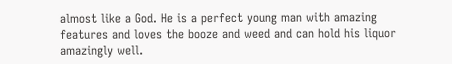almost like a God. He is a perfect young man with amazing features and loves the booze and weed and can hold his liquor amazingly well.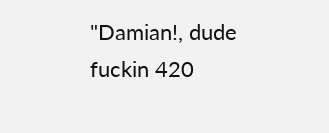"Damian!, dude fuckin 420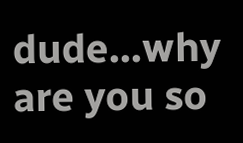dude...why are you so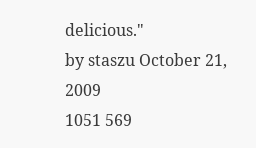delicious."
by staszu October 21, 2009
1051 569